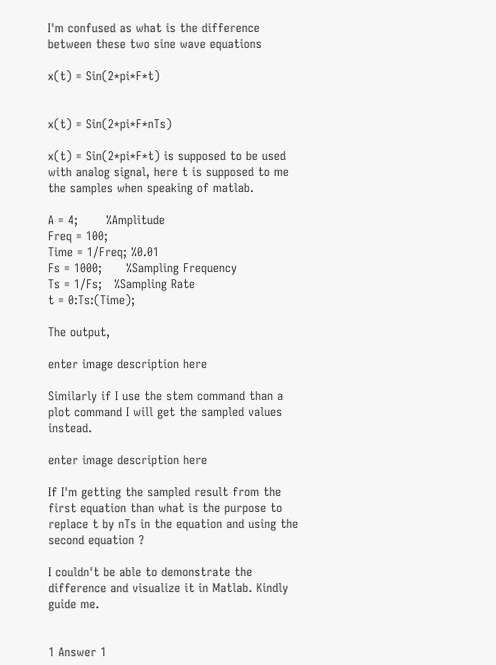I'm confused as what is the difference between these two sine wave equations

x(t) = Sin(2*pi*F*t)


x(t) = Sin(2*pi*F*nTs)

x(t) = Sin(2*pi*F*t) is supposed to be used with analog signal, here t is supposed to me the samples when speaking of matlab.

A = 4;       %Amplitude
Freq = 100;
Time = 1/Freq; %0.01
Fs = 1000;      %Sampling Frequency
Ts = 1/Fs;   %Sampling Rate
t = 0:Ts:(Time);

The output,

enter image description here

Similarly if I use the stem command than a plot command I will get the sampled values instead.

enter image description here

If I'm getting the sampled result from the first equation than what is the purpose to replace t by nTs in the equation and using the second equation ?

I couldn't be able to demonstrate the difference and visualize it in Matlab. Kindly guide me.


1 Answer 1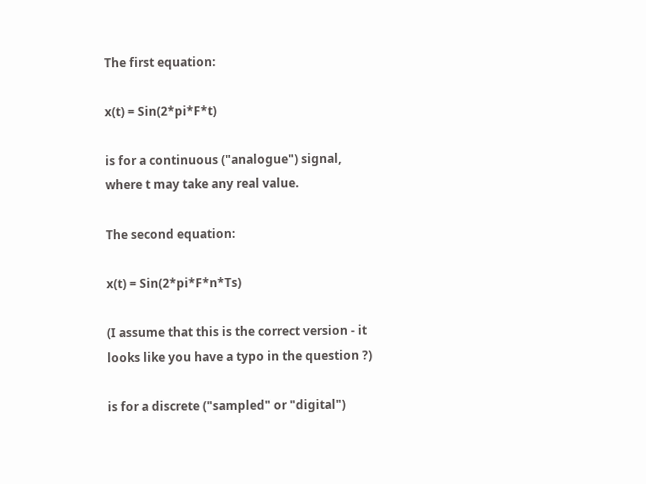The first equation:

x(t) = Sin(2*pi*F*t)

is for a continuous ("analogue") signal, where t may take any real value.

The second equation:

x(t) = Sin(2*pi*F*n*Ts)

(I assume that this is the correct version - it looks like you have a typo in the question ?)

is for a discrete ("sampled" or "digital")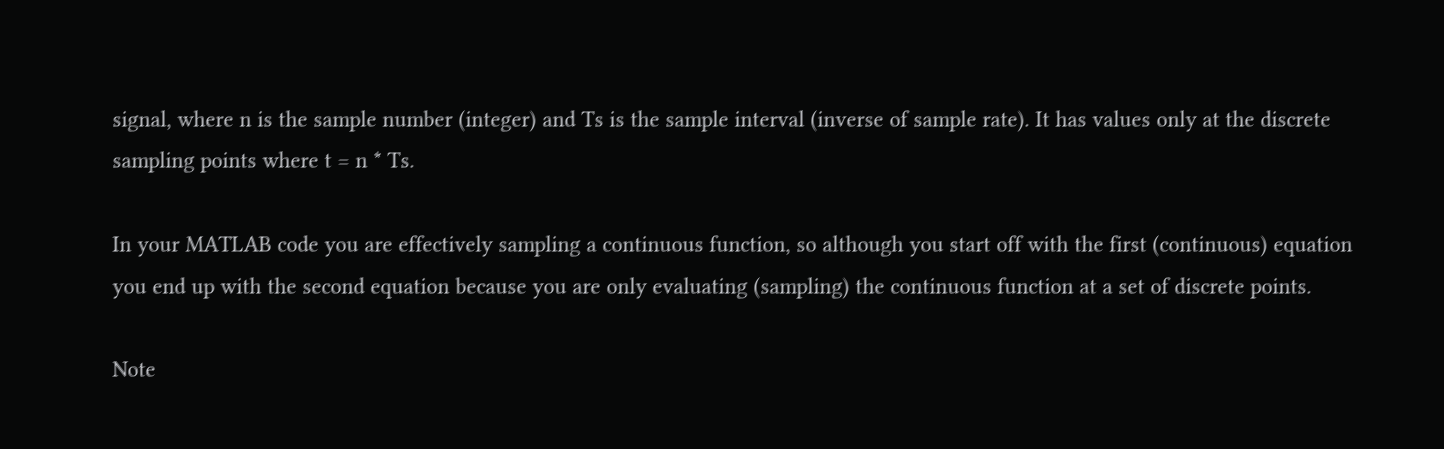signal, where n is the sample number (integer) and Ts is the sample interval (inverse of sample rate). It has values only at the discrete sampling points where t = n * Ts.

In your MATLAB code you are effectively sampling a continuous function, so although you start off with the first (continuous) equation you end up with the second equation because you are only evaluating (sampling) the continuous function at a set of discrete points.

Note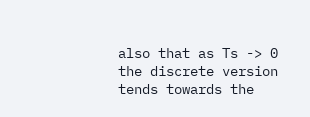also that as Ts -> 0 the discrete version tends towards the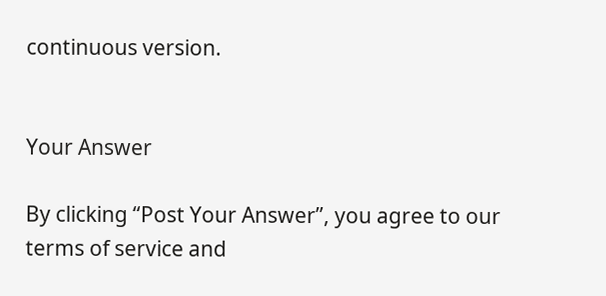continuous version.


Your Answer

By clicking “Post Your Answer”, you agree to our terms of service and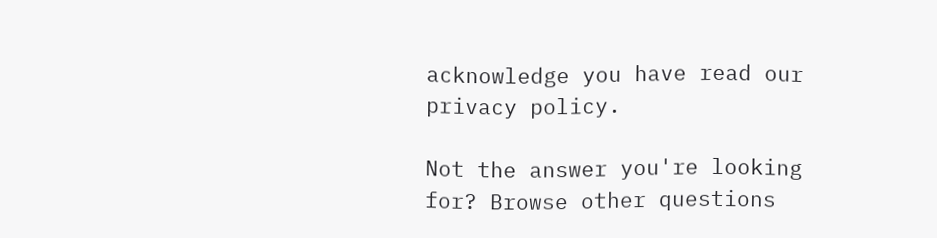acknowledge you have read our privacy policy.

Not the answer you're looking for? Browse other questions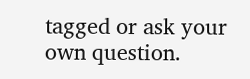tagged or ask your own question.